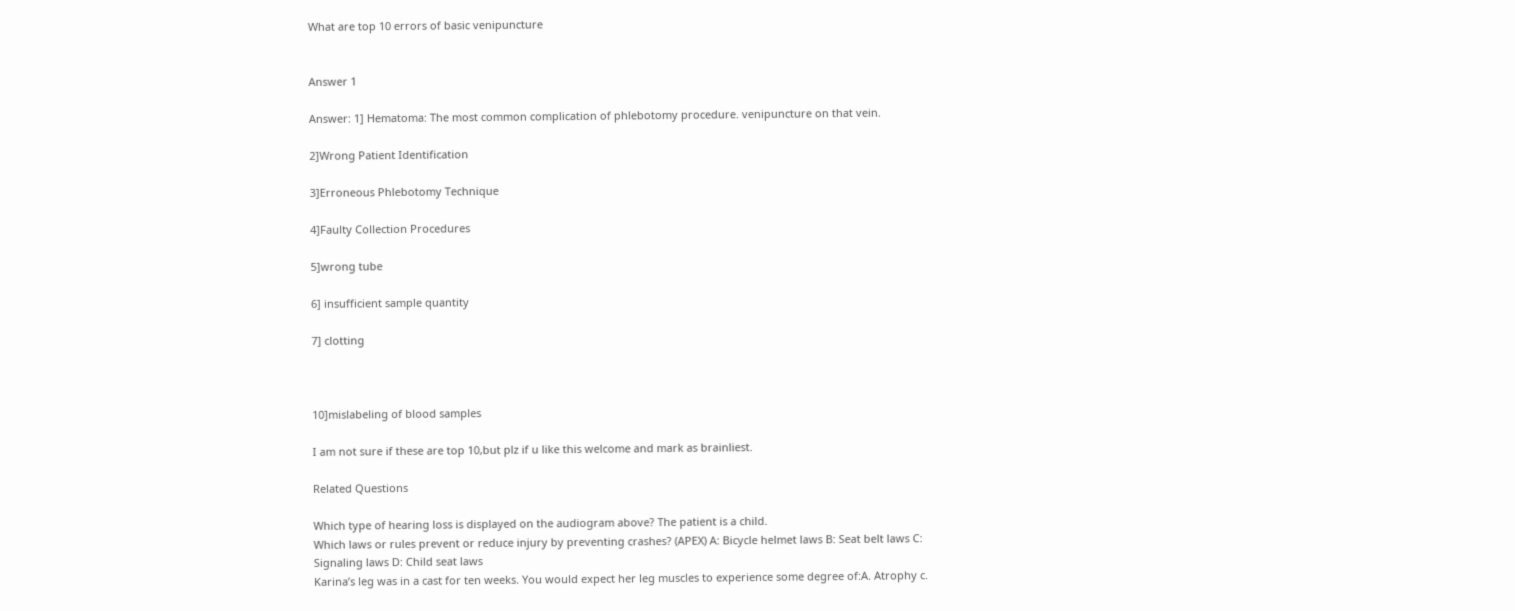What are top 10 errors of basic venipuncture


Answer 1

Answer: 1] Hematoma: The most common complication of phlebotomy procedure. venipuncture on that vein.

2]Wrong Patient Identification

3]Erroneous Phlebotomy Technique

4]Faulty Collection Procedures

5]wrong tube

6] insufficient sample quantity

7] clotting



10]mislabeling of blood samples

I am not sure if these are top 10,but plz if u like this welcome and mark as brainliest.

Related Questions

Which type of hearing loss is displayed on the audiogram above? The patient is a child.
Which laws or rules prevent or reduce injury by preventing crashes? (ΑPEX) A: Bicycle helmet laws B: Seat belt laws C: Signaling laws D: Child seat laws
Karina’s leg was in a cast for ten weeks. You would expect her leg muscles to experience some degree of:A. Atrophy c.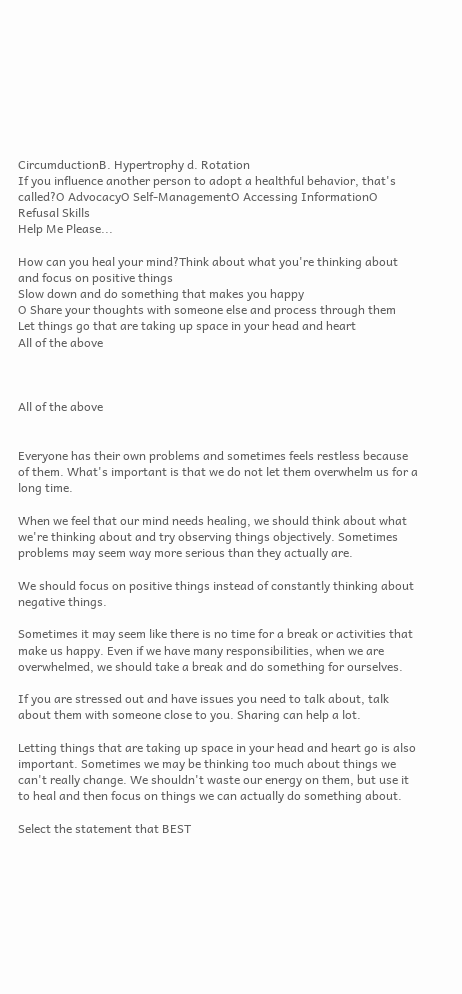CircumductionB. Hypertrophy d. Rotation
If you influence another person to adopt a healthful behavior, that's called?O AdvocacyO Self-ManagementO Accessing InformationO Refusal Skills
Help Me Please...

How can you heal your mind?Think about what you're thinking about and focus on positive things
Slow down and do something that makes you happy
O Share your thoughts with someone else and process through them
Let things go that are taking up space in your head and heart
All of the above



All of the above


Everyone has their own problems and sometimes feels restless because of them. What's important is that we do not let them overwhelm us for a long time.

When we feel that our mind needs healing, we should think about what we're thinking about and try observing things objectively. Sometimes problems may seem way more serious than they actually are.

We should focus on positive things instead of constantly thinking about negative things.

Sometimes it may seem like there is no time for a break or activities that make us happy. Even if we have many responsibilities, when we are overwhelmed, we should take a break and do something for ourselves.

If you are stressed out and have issues you need to talk about, talk about them with someone close to you. Sharing can help a lot.

Letting things that are taking up space in your head and heart go is also important. Sometimes we may be thinking too much about things we can't really change. We shouldn't waste our energy on them, but use it to heal and then focus on things we can actually do something about.

Select the statement that BEST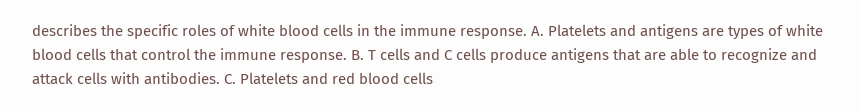describes the specific roles of white blood cells in the immune response. A. Platelets and antigens are types of white blood cells that control the immune response. B. T cells and C cells produce antigens that are able to recognize and attack cells with antibodies. C. Platelets and red blood cells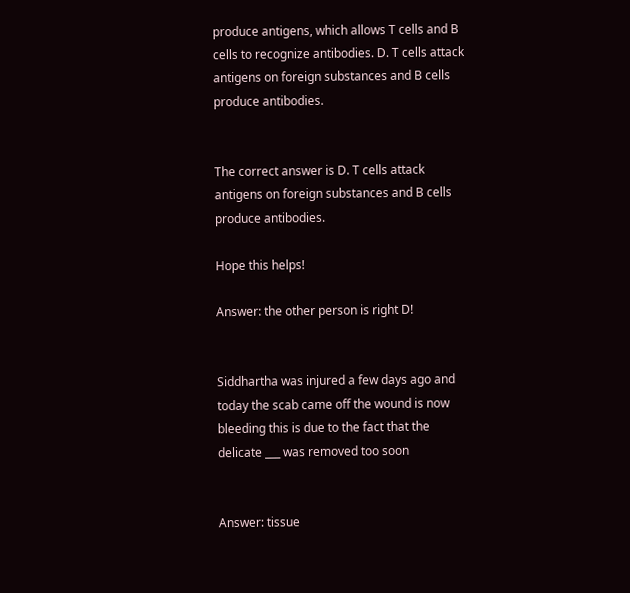produce antigens, which allows T cells and B cells to recognize antibodies. D. T cells attack antigens on foreign substances and B cells produce antibodies.


The correct answer is D. T cells attack antigens on foreign substances and B cells produce antibodies.

Hope this helps!

Answer: the other person is right D!


Siddhartha was injured a few days ago and today the scab came off the wound is now bleeding this is due to the fact that the delicate ___ was removed too soon


Answer: tissue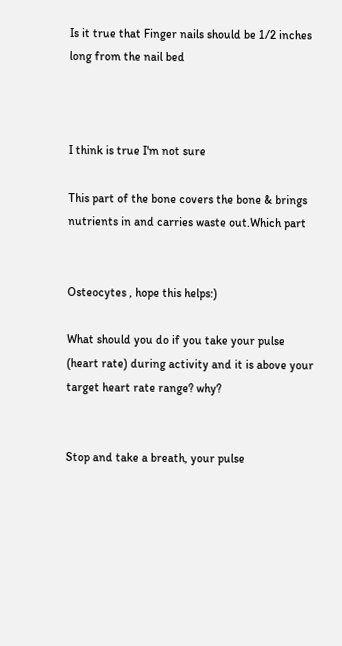Is it true that Finger nails should be 1/2 inches long from the nail bed



I think is true I'm not sure

This part of the bone covers the bone & brings nutrients in and carries waste out.Which part


Osteocytes , hope this helps:)

What should you do if you take your pulse (heart rate) during activity and it is above your target heart rate range? why?


Stop and take a breath, your pulse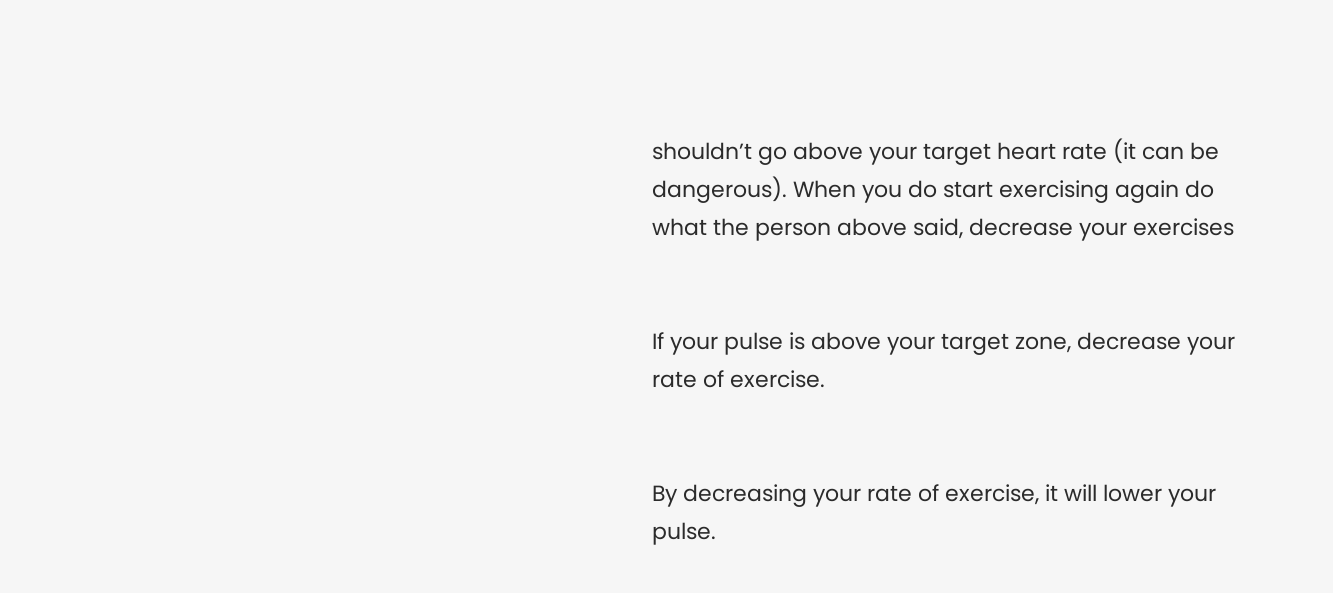shouldn’t go above your target heart rate (it can be dangerous). When you do start exercising again do what the person above said, decrease your exercises


If your pulse is above your target zone, decrease your rate of exercise.


By decreasing your rate of exercise, it will lower your pulse.